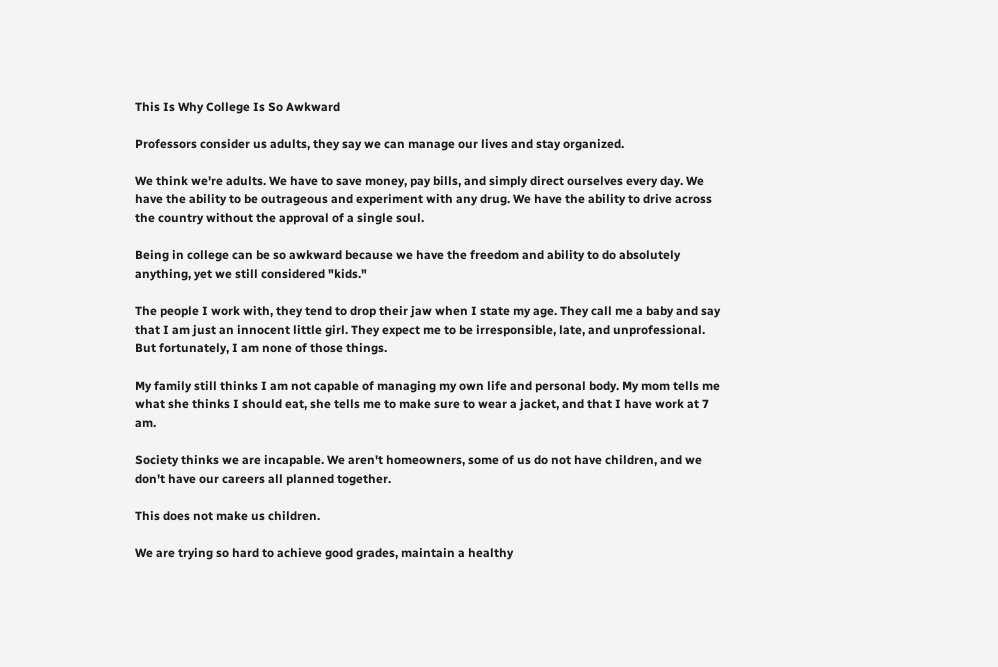This Is Why College Is So Awkward

Professors consider us adults, they say we can manage our lives and stay organized.

We think we're adults. We have to save money, pay bills, and simply direct ourselves every day. We have the ability to be outrageous and experiment with any drug. We have the ability to drive across the country without the approval of a single soul.

Being in college can be so awkward because we have the freedom and ability to do absolutely anything, yet we still considered "kids."

The people I work with, they tend to drop their jaw when I state my age. They call me a baby and say that I am just an innocent little girl. They expect me to be irresponsible, late, and unprofessional. But fortunately, I am none of those things.

My family still thinks I am not capable of managing my own life and personal body. My mom tells me what she thinks I should eat, she tells me to make sure to wear a jacket, and that I have work at 7 am.

Society thinks we are incapable. We aren't homeowners, some of us do not have children, and we don't have our careers all planned together.

This does not make us children.

We are trying so hard to achieve good grades, maintain a healthy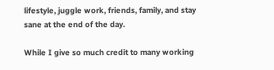lifestyle, juggle work, friends, family, and stay sane at the end of the day.

While I give so much credit to many working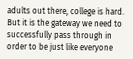adults out there, college is hard. But it is the gateway we need to successfully pass through in order to be just like everyone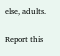else, adults.

Report this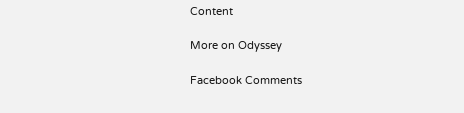Content

More on Odyssey

Facebook Comments